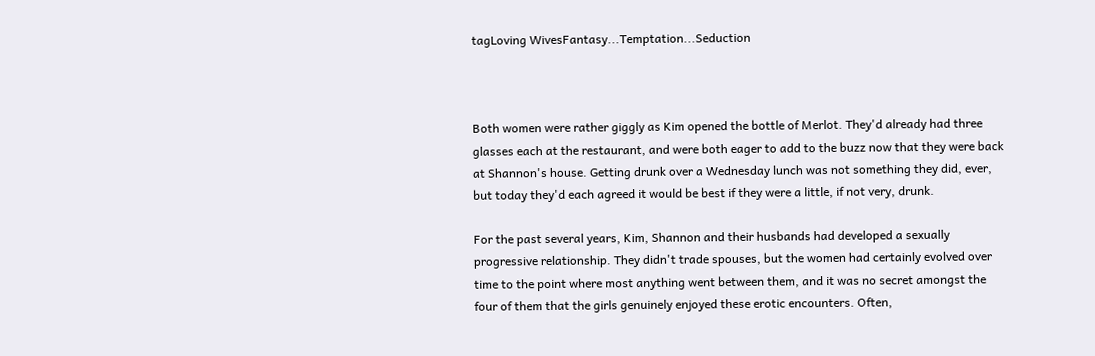tagLoving WivesFantasy...Temptation...Seduction



Both women were rather giggly as Kim opened the bottle of Merlot. They'd already had three glasses each at the restaurant, and were both eager to add to the buzz now that they were back at Shannon's house. Getting drunk over a Wednesday lunch was not something they did, ever, but today they'd each agreed it would be best if they were a little, if not very, drunk.

For the past several years, Kim, Shannon and their husbands had developed a sexually progressive relationship. They didn't trade spouses, but the women had certainly evolved over time to the point where most anything went between them, and it was no secret amongst the four of them that the girls genuinely enjoyed these erotic encounters. Often,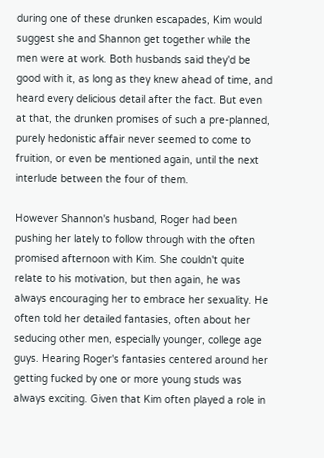during one of these drunken escapades, Kim would suggest she and Shannon get together while the men were at work. Both husbands said they'd be good with it, as long as they knew ahead of time, and heard every delicious detail after the fact. But even at that, the drunken promises of such a pre-planned, purely hedonistic affair never seemed to come to fruition, or even be mentioned again, until the next interlude between the four of them.

However Shannon's husband, Roger had been pushing her lately to follow through with the often promised afternoon with Kim. She couldn't quite relate to his motivation, but then again, he was always encouraging her to embrace her sexuality. He often told her detailed fantasies, often about her seducing other men, especially younger, college age guys. Hearing Roger's fantasies centered around her getting fucked by one or more young studs was always exciting. Given that Kim often played a role in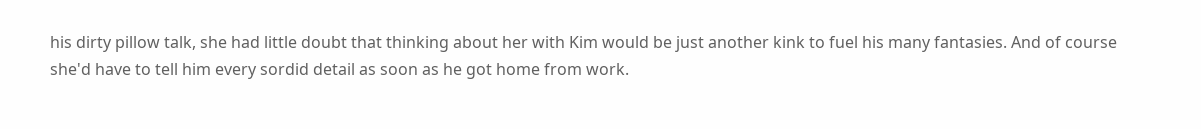his dirty pillow talk, she had little doubt that thinking about her with Kim would be just another kink to fuel his many fantasies. And of course she'd have to tell him every sordid detail as soon as he got home from work.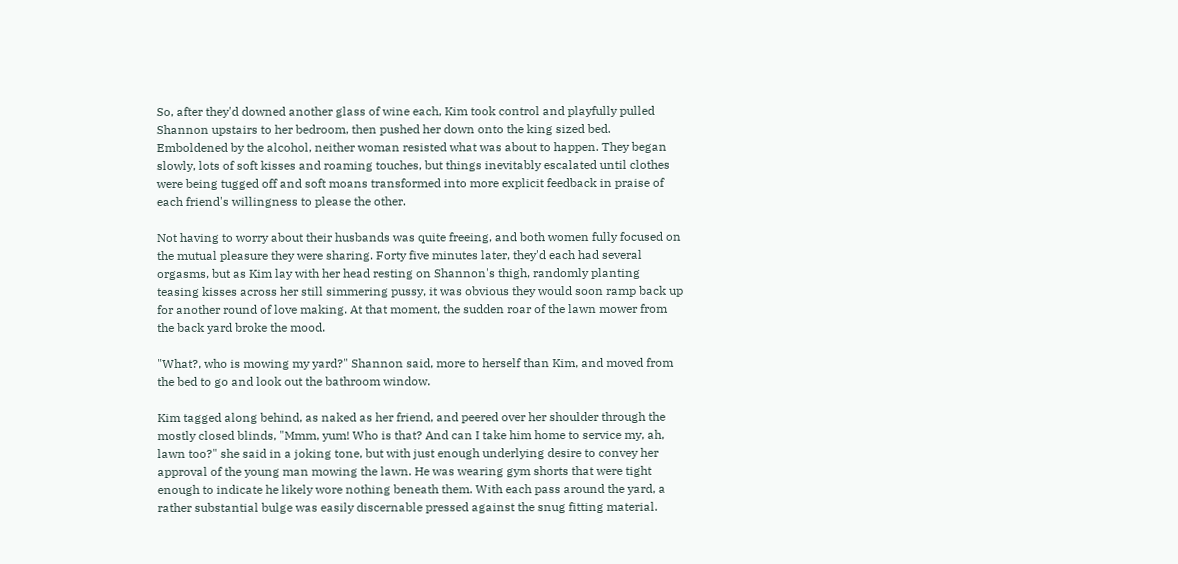So, after they'd downed another glass of wine each, Kim took control and playfully pulled Shannon upstairs to her bedroom, then pushed her down onto the king sized bed. Emboldened by the alcohol, neither woman resisted what was about to happen. They began slowly, lots of soft kisses and roaming touches, but things inevitably escalated until clothes were being tugged off and soft moans transformed into more explicit feedback in praise of each friend's willingness to please the other.

Not having to worry about their husbands was quite freeing, and both women fully focused on the mutual pleasure they were sharing. Forty five minutes later, they'd each had several orgasms, but as Kim lay with her head resting on Shannon's thigh, randomly planting teasing kisses across her still simmering pussy, it was obvious they would soon ramp back up for another round of love making. At that moment, the sudden roar of the lawn mower from the back yard broke the mood.

"What?, who is mowing my yard?" Shannon said, more to herself than Kim, and moved from the bed to go and look out the bathroom window.

Kim tagged along behind, as naked as her friend, and peered over her shoulder through the mostly closed blinds, "Mmm, yum! Who is that? And can I take him home to service my, ah, lawn too?" she said in a joking tone, but with just enough underlying desire to convey her approval of the young man mowing the lawn. He was wearing gym shorts that were tight enough to indicate he likely wore nothing beneath them. With each pass around the yard, a rather substantial bulge was easily discernable pressed against the snug fitting material.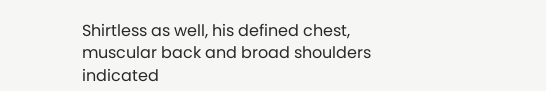Shirtless as well, his defined chest, muscular back and broad shoulders indicated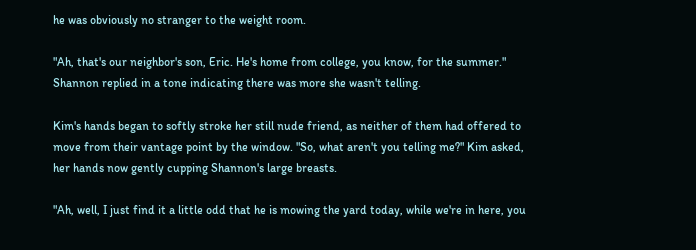he was obviously no stranger to the weight room.

"Ah, that's our neighbor's son, Eric. He's home from college, you know, for the summer." Shannon replied in a tone indicating there was more she wasn't telling.

Kim's hands began to softly stroke her still nude friend, as neither of them had offered to move from their vantage point by the window. "So, what aren't you telling me?" Kim asked, her hands now gently cupping Shannon's large breasts.

"Ah, well, I just find it a little odd that he is mowing the yard today, while we're in here, you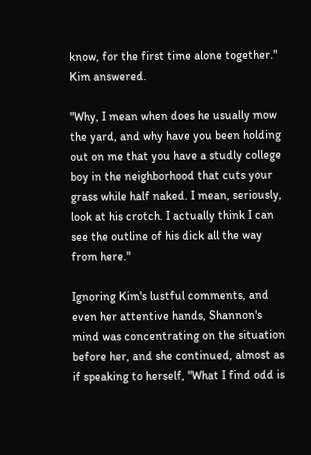know, for the first time alone together." Kim answered.

"Why, I mean when does he usually mow the yard, and why have you been holding out on me that you have a studly college boy in the neighborhood that cuts your grass while half naked. I mean, seriously, look at his crotch. I actually think I can see the outline of his dick all the way from here."

Ignoring Kim's lustful comments, and even her attentive hands, Shannon's mind was concentrating on the situation before her, and she continued, almost as if speaking to herself, "What I find odd is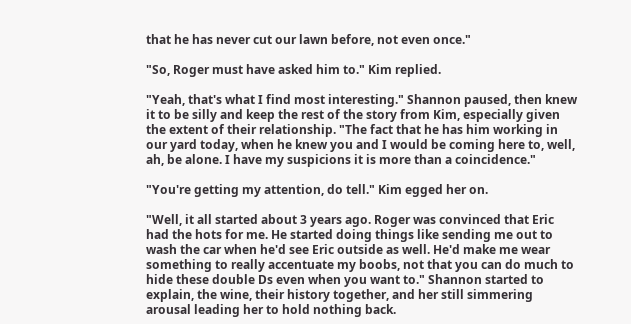that he has never cut our lawn before, not even once."

"So, Roger must have asked him to." Kim replied.

"Yeah, that's what I find most interesting." Shannon paused, then knew it to be silly and keep the rest of the story from Kim, especially given the extent of their relationship. "The fact that he has him working in our yard today, when he knew you and I would be coming here to, well, ah, be alone. I have my suspicions it is more than a coincidence."

"You're getting my attention, do tell." Kim egged her on.

"Well, it all started about 3 years ago. Roger was convinced that Eric had the hots for me. He started doing things like sending me out to wash the car when he'd see Eric outside as well. He'd make me wear something to really accentuate my boobs, not that you can do much to hide these double Ds even when you want to." Shannon started to explain, the wine, their history together, and her still simmering arousal leading her to hold nothing back.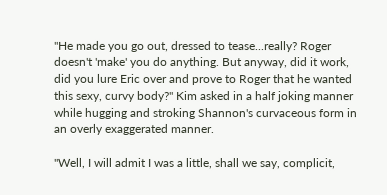"He made you go out, dressed to tease...really? Roger doesn't 'make' you do anything. But anyway, did it work, did you lure Eric over and prove to Roger that he wanted this sexy, curvy body?" Kim asked in a half joking manner while hugging and stroking Shannon's curvaceous form in an overly exaggerated manner.

"Well, I will admit I was a little, shall we say, complicit,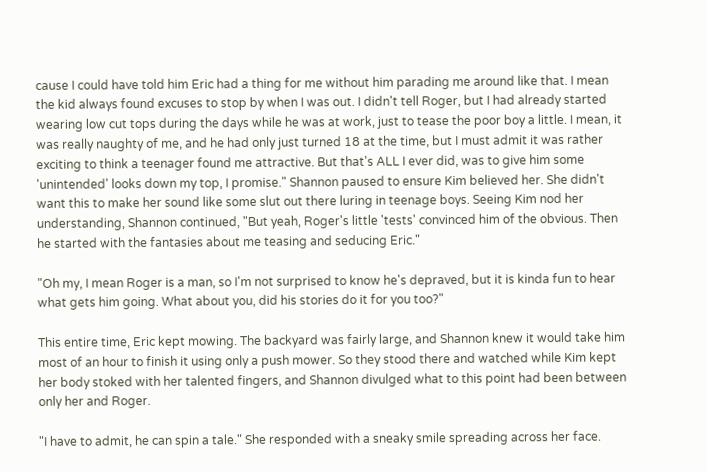cause I could have told him Eric had a thing for me without him parading me around like that. I mean the kid always found excuses to stop by when I was out. I didn't tell Roger, but I had already started wearing low cut tops during the days while he was at work, just to tease the poor boy a little. I mean, it was really naughty of me, and he had only just turned 18 at the time, but I must admit it was rather exciting to think a teenager found me attractive. But that's ALL I ever did, was to give him some 'unintended' looks down my top, I promise." Shannon paused to ensure Kim believed her. She didn't want this to make her sound like some slut out there luring in teenage boys. Seeing Kim nod her understanding, Shannon continued, "But yeah, Roger's little 'tests' convinced him of the obvious. Then he started with the fantasies about me teasing and seducing Eric."

"Oh my, I mean Roger is a man, so I'm not surprised to know he's depraved, but it is kinda fun to hear what gets him going. What about you, did his stories do it for you too?"

This entire time, Eric kept mowing. The backyard was fairly large, and Shannon knew it would take him most of an hour to finish it using only a push mower. So they stood there and watched while Kim kept her body stoked with her talented fingers, and Shannon divulged what to this point had been between only her and Roger.

"I have to admit, he can spin a tale." She responded with a sneaky smile spreading across her face.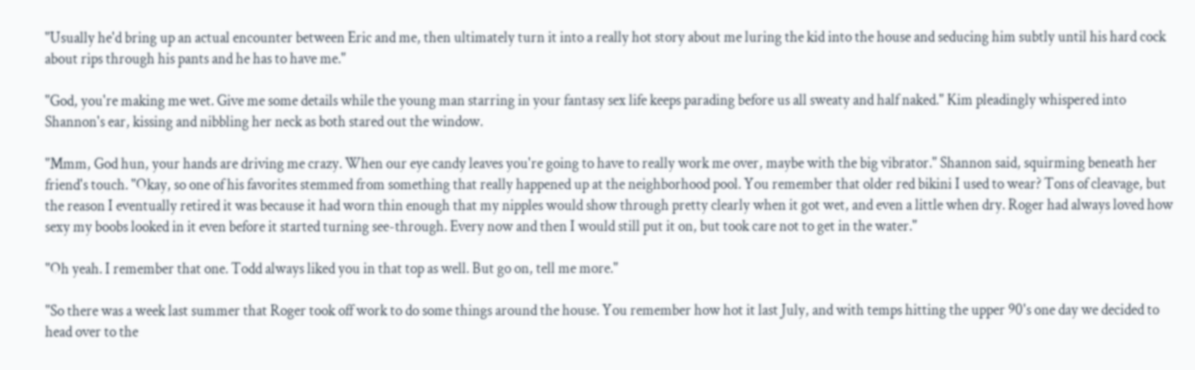"Usually he'd bring up an actual encounter between Eric and me, then ultimately turn it into a really hot story about me luring the kid into the house and seducing him subtly until his hard cock about rips through his pants and he has to have me."

"God, you're making me wet. Give me some details while the young man starring in your fantasy sex life keeps parading before us all sweaty and half naked." Kim pleadingly whispered into Shannon's ear, kissing and nibbling her neck as both stared out the window.

"Mmm, God hun, your hands are driving me crazy. When our eye candy leaves you're going to have to really work me over, maybe with the big vibrator." Shannon said, squirming beneath her friend's touch. "Okay, so one of his favorites stemmed from something that really happened up at the neighborhood pool. You remember that older red bikini I used to wear? Tons of cleavage, but the reason I eventually retired it was because it had worn thin enough that my nipples would show through pretty clearly when it got wet, and even a little when dry. Roger had always loved how sexy my boobs looked in it even before it started turning see-through. Every now and then I would still put it on, but took care not to get in the water."

"Oh yeah. I remember that one. Todd always liked you in that top as well. But go on, tell me more."

"So there was a week last summer that Roger took off work to do some things around the house. You remember how hot it last July, and with temps hitting the upper 90's one day we decided to head over to the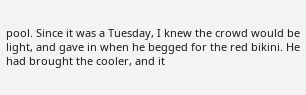pool. Since it was a Tuesday, I knew the crowd would be light, and gave in when he begged for the red bikini. He had brought the cooler, and it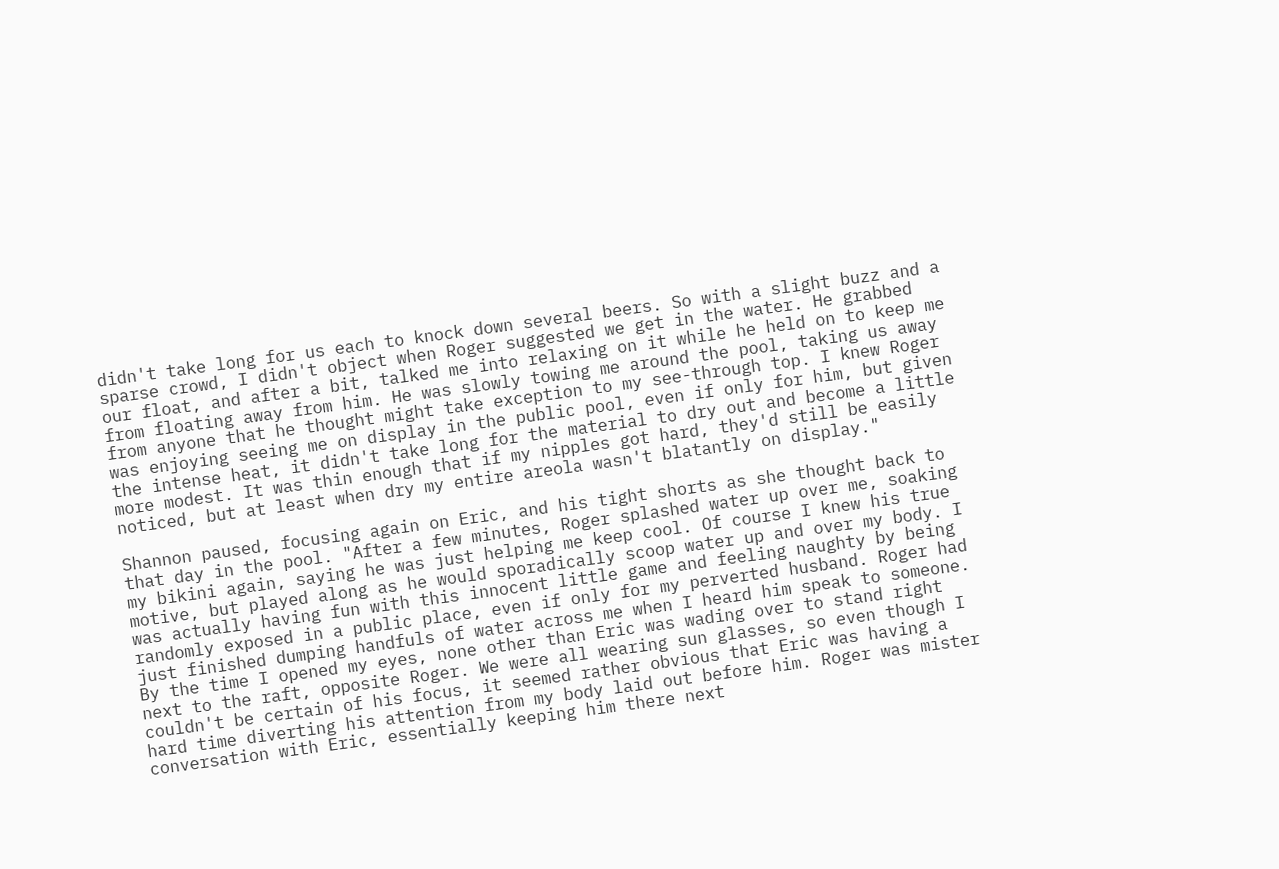didn't take long for us each to knock down several beers. So with a slight buzz and a sparse crowd, I didn't object when Roger suggested we get in the water. He grabbed our float, and after a bit, talked me into relaxing on it while he held on to keep me from floating away from him. He was slowly towing me around the pool, taking us away from anyone that he thought might take exception to my see-through top. I knew Roger was enjoying seeing me on display in the public pool, even if only for him, but given the intense heat, it didn't take long for the material to dry out and become a little more modest. It was thin enough that if my nipples got hard, they'd still be easily noticed, but at least when dry my entire areola wasn't blatantly on display."

Shannon paused, focusing again on Eric, and his tight shorts as she thought back to that day in the pool. "After a few minutes, Roger splashed water up over me, soaking my bikini again, saying he was just helping me keep cool. Of course I knew his true motive, but played along as he would sporadically scoop water up and over my body. I was actually having fun with this innocent little game and feeling naughty by being randomly exposed in a public place, even if only for my perverted husband. Roger had just finished dumping handfuls of water across me when I heard him speak to someone. By the time I opened my eyes, none other than Eric was wading over to stand right next to the raft, opposite Roger. We were all wearing sun glasses, so even though I couldn't be certain of his focus, it seemed rather obvious that Eric was having a hard time diverting his attention from my body laid out before him. Roger was mister conversation with Eric, essentially keeping him there next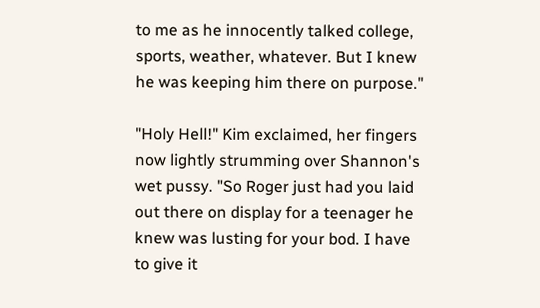to me as he innocently talked college, sports, weather, whatever. But I knew he was keeping him there on purpose."

"Holy Hell!" Kim exclaimed, her fingers now lightly strumming over Shannon's wet pussy. "So Roger just had you laid out there on display for a teenager he knew was lusting for your bod. I have to give it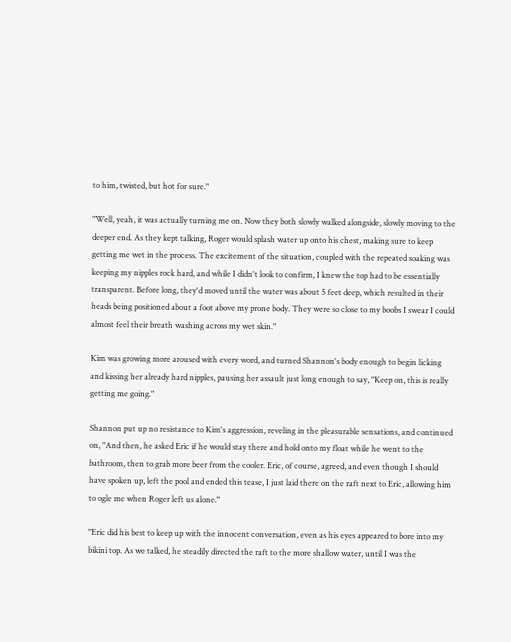to him, twisted, but hot for sure."

"Well, yeah, it was actually turning me on. Now they both slowly walked alongside, slowly moving to the deeper end. As they kept talking, Roger would splash water up onto his chest, making sure to keep getting me wet in the process. The excitement of the situation, coupled with the repeated soaking was keeping my nipples rock hard, and while I didn't look to confirm, I knew the top had to be essentially transparent. Before long, they'd moved until the water was about 5 feet deep, which resulted in their heads being positioned about a foot above my prone body. They were so close to my boobs I swear I could almost feel their breath washing across my wet skin."

Kim was growing more aroused with every word, and turned Shannon's body enough to begin licking and kissing her already hard nipples, pausing her assault just long enough to say, "Keep on, this is really getting me going."

Shannon put up no resistance to Kim's aggression, reveling in the pleasurable sensations, and continued on, "And then, he asked Eric if he would stay there and hold onto my float while he went to the bathroom, then to grab more beer from the cooler. Eric, of course, agreed, and even though I should have spoken up, left the pool and ended this tease, I just laid there on the raft next to Eric, allowing him to ogle me when Roger left us alone."

"Eric did his best to keep up with the innocent conversation, even as his eyes appeared to bore into my bikini top. As we talked, he steadily directed the raft to the more shallow water, until I was the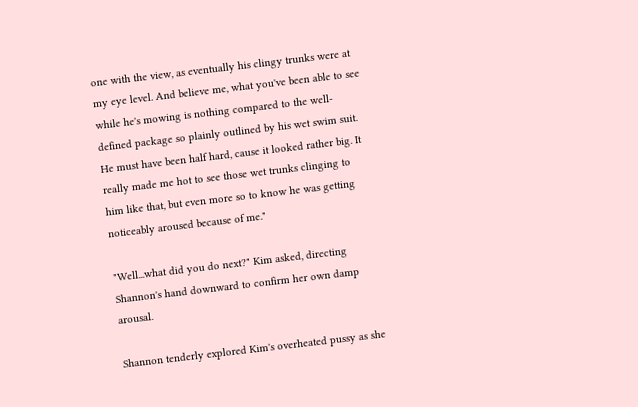one with the view, as eventually his clingy trunks were at my eye level. And believe me, what you've been able to see while he's mowing is nothing compared to the well-defined package so plainly outlined by his wet swim suit. He must have been half hard, cause it looked rather big. It really made me hot to see those wet trunks clinging to him like that, but even more so to know he was getting noticeably aroused because of me."

"Well...what did you do next?" Kim asked, directing Shannon's hand downward to confirm her own damp arousal.

Shannon tenderly explored Kim's overheated pussy as she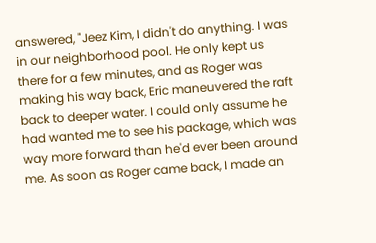answered, "Jeez Kim, I didn't do anything. I was in our neighborhood pool. He only kept us there for a few minutes, and as Roger was making his way back, Eric maneuvered the raft back to deeper water. I could only assume he had wanted me to see his package, which was way more forward than he'd ever been around me. As soon as Roger came back, I made an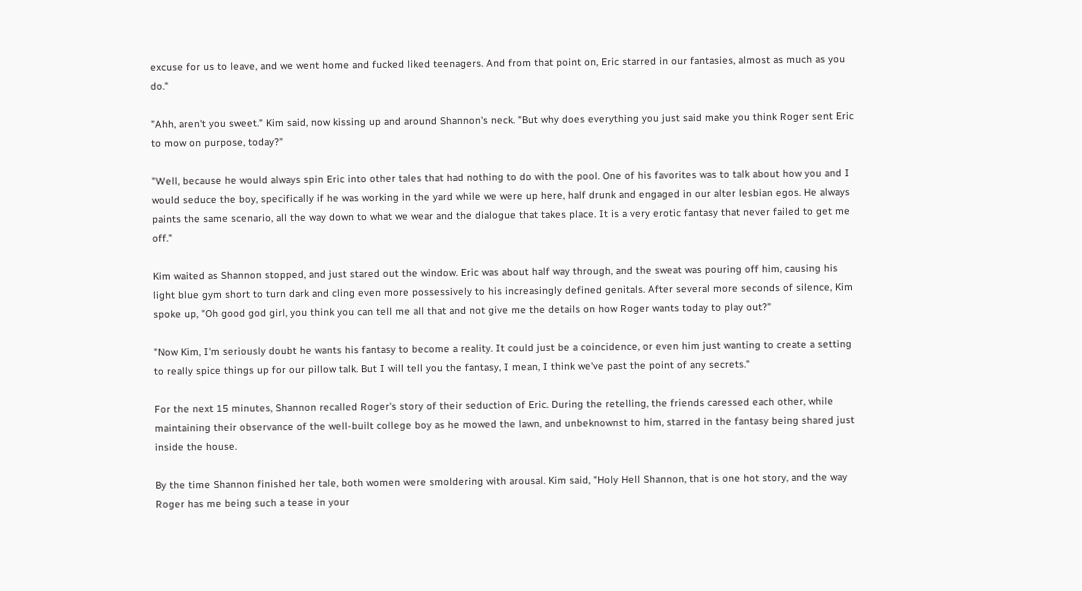excuse for us to leave, and we went home and fucked liked teenagers. And from that point on, Eric starred in our fantasies, almost as much as you do."

"Ahh, aren't you sweet." Kim said, now kissing up and around Shannon's neck. "But why does everything you just said make you think Roger sent Eric to mow on purpose, today?"

"Well, because he would always spin Eric into other tales that had nothing to do with the pool. One of his favorites was to talk about how you and I would seduce the boy, specifically if he was working in the yard while we were up here, half drunk and engaged in our alter lesbian egos. He always paints the same scenario, all the way down to what we wear and the dialogue that takes place. It is a very erotic fantasy that never failed to get me off."

Kim waited as Shannon stopped, and just stared out the window. Eric was about half way through, and the sweat was pouring off him, causing his light blue gym short to turn dark and cling even more possessively to his increasingly defined genitals. After several more seconds of silence, Kim spoke up, "Oh good god girl, you think you can tell me all that and not give me the details on how Roger wants today to play out?"

"Now Kim, I'm seriously doubt he wants his fantasy to become a reality. It could just be a coincidence, or even him just wanting to create a setting to really spice things up for our pillow talk. But I will tell you the fantasy, I mean, I think we've past the point of any secrets."

For the next 15 minutes, Shannon recalled Roger's story of their seduction of Eric. During the retelling, the friends caressed each other, while maintaining their observance of the well-built college boy as he mowed the lawn, and unbeknownst to him, starred in the fantasy being shared just inside the house.

By the time Shannon finished her tale, both women were smoldering with arousal. Kim said, "Holy Hell Shannon, that is one hot story, and the way Roger has me being such a tease in your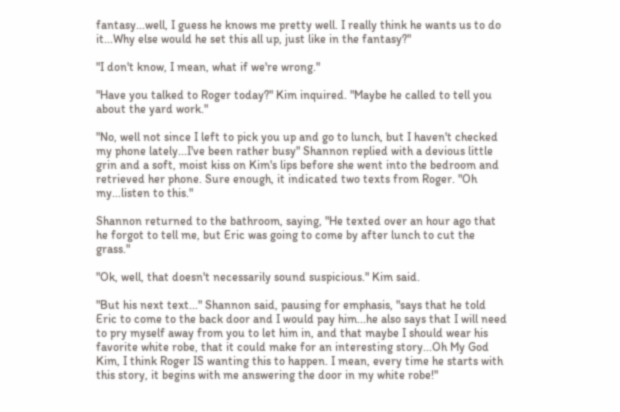fantasy...well, I guess he knows me pretty well. I really think he wants us to do it...Why else would he set this all up, just like in the fantasy?"

"I don't know, I mean, what if we're wrong."

"Have you talked to Roger today?" Kim inquired. "Maybe he called to tell you about the yard work."

"No, well not since I left to pick you up and go to lunch, but I haven't checked my phone lately...I've been rather busy" Shannon replied with a devious little grin and a soft, moist kiss on Kim's lips before she went into the bedroom and retrieved her phone. Sure enough, it indicated two texts from Roger. "Oh my...listen to this."

Shannon returned to the bathroom, saying, "He texted over an hour ago that he forgot to tell me, but Eric was going to come by after lunch to cut the grass."

"Ok, well, that doesn't necessarily sound suspicious." Kim said.

"But his next text..." Shannon said, pausing for emphasis, "says that he told Eric to come to the back door and I would pay him...he also says that I will need to pry myself away from you to let him in, and that maybe I should wear his favorite white robe, that it could make for an interesting story...Oh My God Kim, I think Roger IS wanting this to happen. I mean, every time he starts with this story, it begins with me answering the door in my white robe!"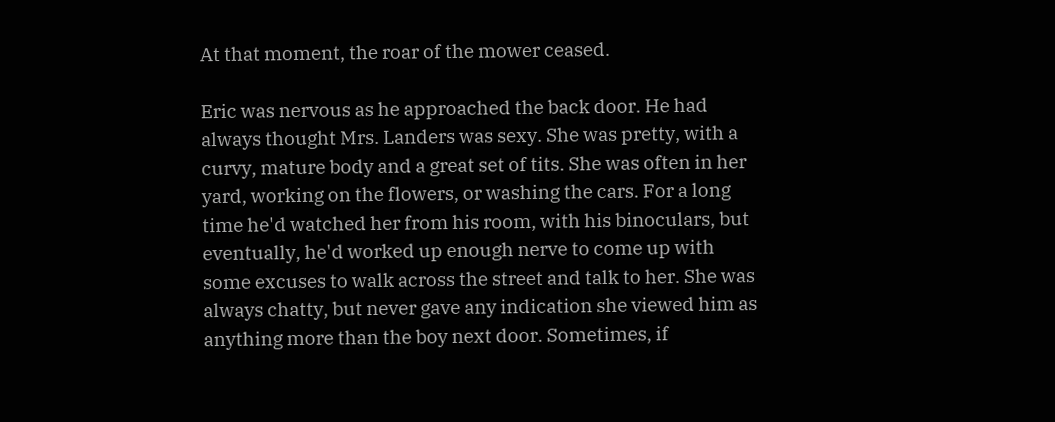At that moment, the roar of the mower ceased.

Eric was nervous as he approached the back door. He had always thought Mrs. Landers was sexy. She was pretty, with a curvy, mature body and a great set of tits. She was often in her yard, working on the flowers, or washing the cars. For a long time he'd watched her from his room, with his binoculars, but eventually, he'd worked up enough nerve to come up with some excuses to walk across the street and talk to her. She was always chatty, but never gave any indication she viewed him as anything more than the boy next door. Sometimes, if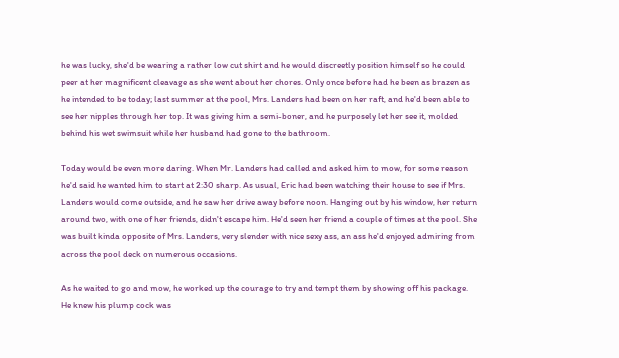he was lucky, she'd be wearing a rather low cut shirt and he would discreetly position himself so he could peer at her magnificent cleavage as she went about her chores. Only once before had he been as brazen as he intended to be today; last summer at the pool, Mrs. Landers had been on her raft, and he'd been able to see her nipples through her top. It was giving him a semi-boner, and he purposely let her see it, molded behind his wet swimsuit while her husband had gone to the bathroom.

Today would be even more daring. When Mr. Landers had called and asked him to mow, for some reason he'd said he wanted him to start at 2:30 sharp. As usual, Eric had been watching their house to see if Mrs. Landers would come outside, and he saw her drive away before noon. Hanging out by his window, her return around two, with one of her friends, didn't escape him. He'd seen her friend a couple of times at the pool. She was built kinda opposite of Mrs. Landers, very slender with nice sexy ass, an ass he'd enjoyed admiring from across the pool deck on numerous occasions.

As he waited to go and mow, he worked up the courage to try and tempt them by showing off his package. He knew his plump cock was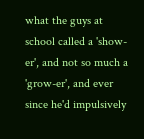what the guys at school called a 'show-er', and not so much a 'grow-er', and ever since he'd impulsively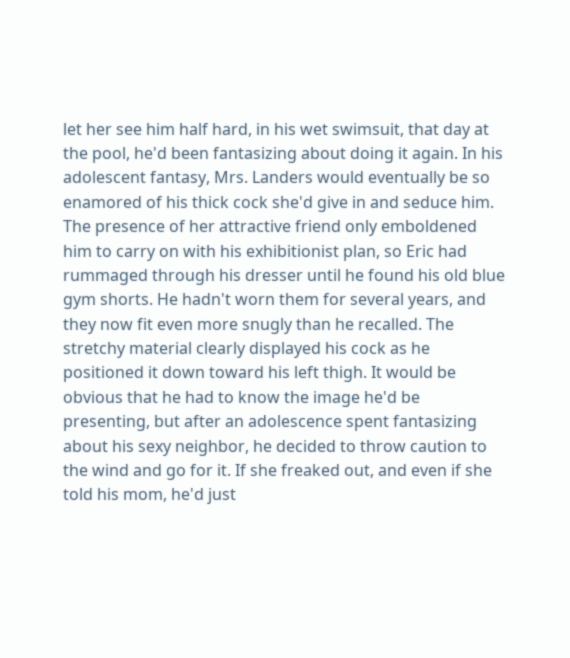let her see him half hard, in his wet swimsuit, that day at the pool, he'd been fantasizing about doing it again. In his adolescent fantasy, Mrs. Landers would eventually be so enamored of his thick cock she'd give in and seduce him. The presence of her attractive friend only emboldened him to carry on with his exhibitionist plan, so Eric had rummaged through his dresser until he found his old blue gym shorts. He hadn't worn them for several years, and they now fit even more snugly than he recalled. The stretchy material clearly displayed his cock as he positioned it down toward his left thigh. It would be obvious that he had to know the image he'd be presenting, but after an adolescence spent fantasizing about his sexy neighbor, he decided to throw caution to the wind and go for it. If she freaked out, and even if she told his mom, he'd just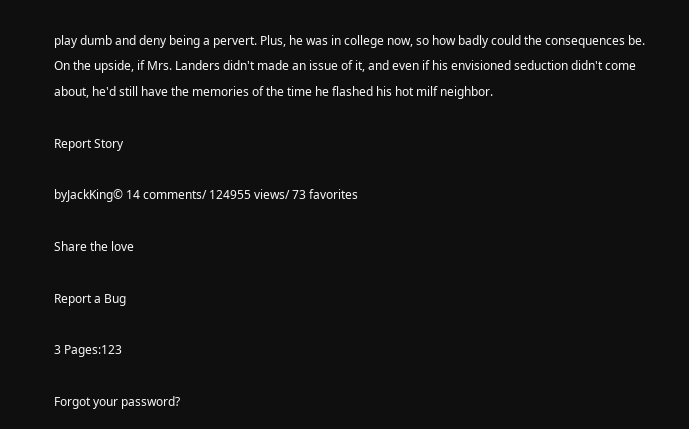play dumb and deny being a pervert. Plus, he was in college now, so how badly could the consequences be. On the upside, if Mrs. Landers didn't made an issue of it, and even if his envisioned seduction didn't come about, he'd still have the memories of the time he flashed his hot milf neighbor.

Report Story

byJackKing© 14 comments/ 124955 views/ 73 favorites

Share the love

Report a Bug

3 Pages:123

Forgot your password?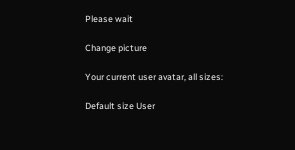Please wait

Change picture

Your current user avatar, all sizes:

Default size User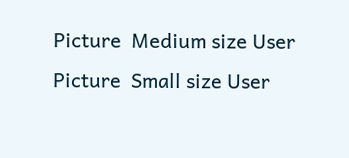Picture  Medium size User Picture  Small size User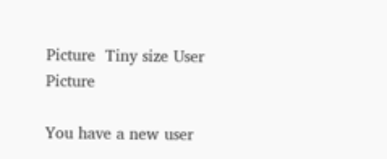Picture  Tiny size User Picture

You have a new user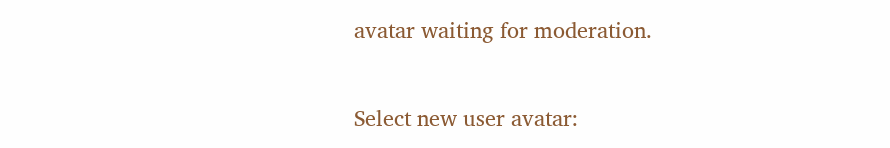avatar waiting for moderation.

Select new user avatar: